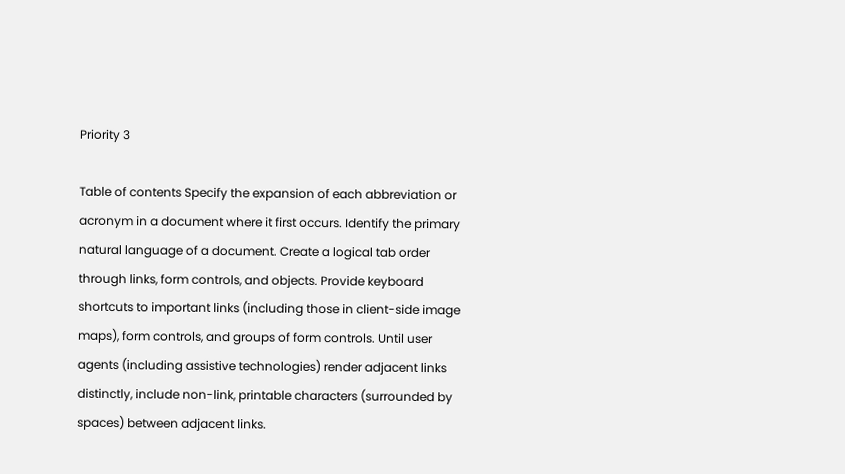Priority 3

Table of contents Specify the expansion of each abbreviation or acronym in a document where it first occurs. Identify the primary natural language of a document. Create a logical tab order through links, form controls, and objects. Provide keyboard shortcuts to important links (including those in client-side image maps), form controls, and groups of form controls. Until user agents (including assistive technologies) render adjacent links distinctly, include non-link, printable characters (surrounded by spaces) between adjacent links.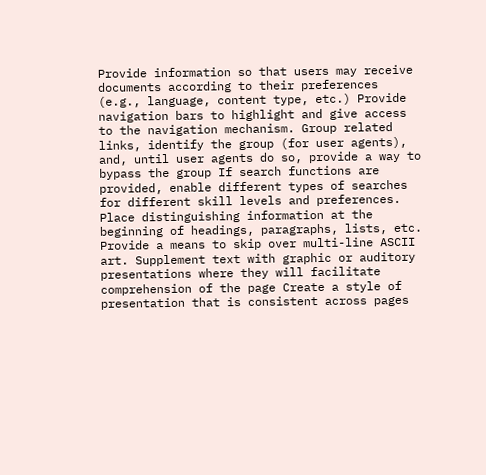Provide information so that users may receive documents according to their preferences (e.g., language, content type, etc.) Provide navigation bars to highlight and give access to the navigation mechanism. Group related links, identify the group (for user agents), and, until user agents do so, provide a way to bypass the group If search functions are provided, enable different types of searches for different skill levels and preferences. Place distinguishing information at the beginning of headings, paragraphs, lists, etc. Provide a means to skip over multi-line ASCII art. Supplement text with graphic or auditory presentations where they will facilitate comprehension of the page Create a style of presentation that is consistent across pages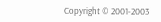Copyright © 2001-2003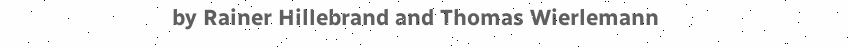by Rainer Hillebrand and Thomas Wierlemann